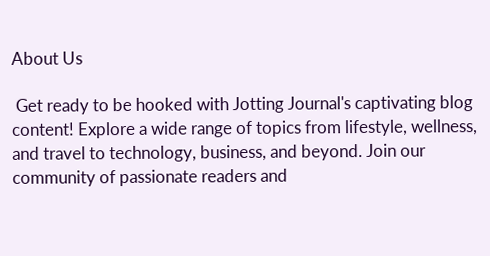About Us

 Get ready to be hooked with Jotting Journal's captivating blog content! Explore a wide range of topics from lifestyle, wellness, and travel to technology, business, and beyond. Join our community of passionate readers and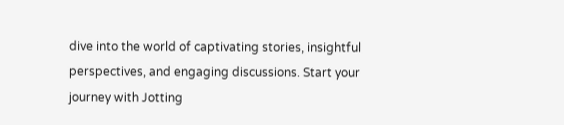dive into the world of captivating stories, insightful perspectives, and engaging discussions. Start your journey with Jotting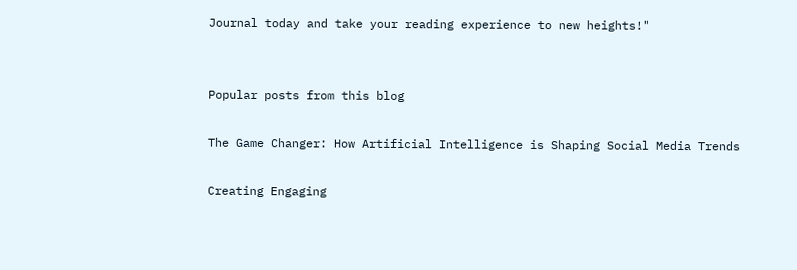Journal today and take your reading experience to new heights!"


Popular posts from this blog

The Game Changer: How Artificial Intelligence is Shaping Social Media Trends

Creating Engaging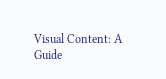Visual Content: A Guide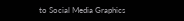to Social Media Graphics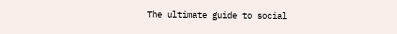The ultimate guide to social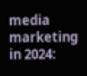media marketing in 2024: